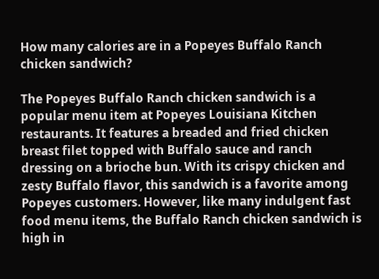How many calories are in a Popeyes Buffalo Ranch chicken sandwich?

The Popeyes Buffalo Ranch chicken sandwich is a popular menu item at Popeyes Louisiana Kitchen restaurants. It features a breaded and fried chicken breast filet topped with Buffalo sauce and ranch dressing on a brioche bun. With its crispy chicken and zesty Buffalo flavor, this sandwich is a favorite among Popeyes customers. However, like many indulgent fast food menu items, the Buffalo Ranch chicken sandwich is high in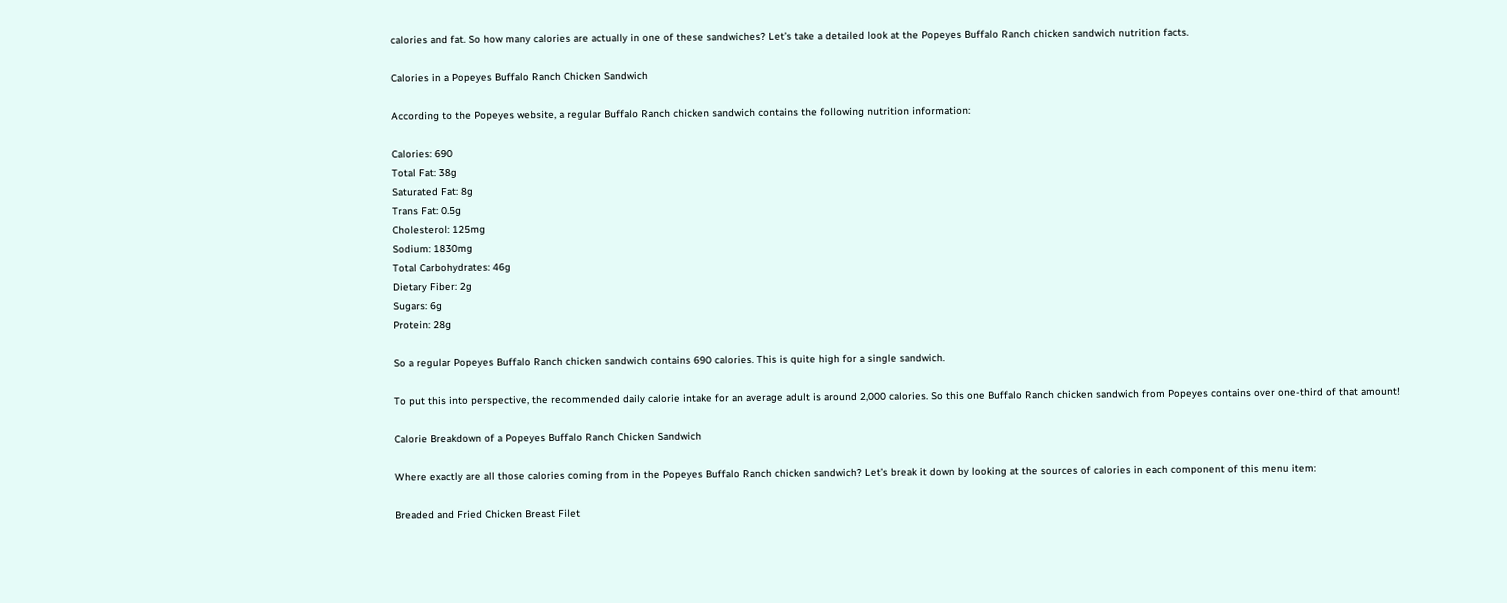calories and fat. So how many calories are actually in one of these sandwiches? Let’s take a detailed look at the Popeyes Buffalo Ranch chicken sandwich nutrition facts.

Calories in a Popeyes Buffalo Ranch Chicken Sandwich

According to the Popeyes website, a regular Buffalo Ranch chicken sandwich contains the following nutrition information:

Calories: 690
Total Fat: 38g
Saturated Fat: 8g
Trans Fat: 0.5g
Cholesterol: 125mg
Sodium: 1830mg
Total Carbohydrates: 46g
Dietary Fiber: 2g
Sugars: 6g
Protein: 28g

So a regular Popeyes Buffalo Ranch chicken sandwich contains 690 calories. This is quite high for a single sandwich.

To put this into perspective, the recommended daily calorie intake for an average adult is around 2,000 calories. So this one Buffalo Ranch chicken sandwich from Popeyes contains over one-third of that amount!

Calorie Breakdown of a Popeyes Buffalo Ranch Chicken Sandwich

Where exactly are all those calories coming from in the Popeyes Buffalo Ranch chicken sandwich? Let’s break it down by looking at the sources of calories in each component of this menu item:

Breaded and Fried Chicken Breast Filet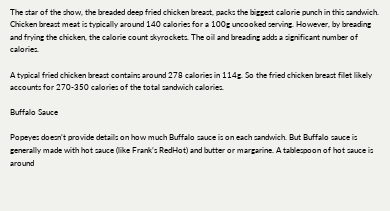The star of the show, the breaded deep fried chicken breast, packs the biggest calorie punch in this sandwich. Chicken breast meat is typically around 140 calories for a 100g uncooked serving. However, by breading and frying the chicken, the calorie count skyrockets. The oil and breading adds a significant number of calories.

A typical fried chicken breast contains around 278 calories in 114g. So the fried chicken breast filet likely accounts for 270-350 calories of the total sandwich calories.

Buffalo Sauce

Popeyes doesn’t provide details on how much Buffalo sauce is on each sandwich. But Buffalo sauce is generally made with hot sauce (like Frank’s RedHot) and butter or margarine. A tablespoon of hot sauce is around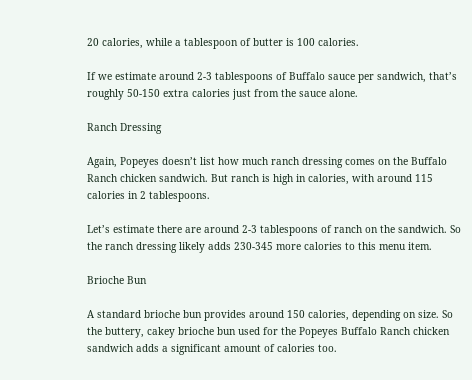20 calories, while a tablespoon of butter is 100 calories.

If we estimate around 2-3 tablespoons of Buffalo sauce per sandwich, that’s roughly 50-150 extra calories just from the sauce alone.

Ranch Dressing

Again, Popeyes doesn’t list how much ranch dressing comes on the Buffalo Ranch chicken sandwich. But ranch is high in calories, with around 115 calories in 2 tablespoons.

Let’s estimate there are around 2-3 tablespoons of ranch on the sandwich. So the ranch dressing likely adds 230-345 more calories to this menu item.

Brioche Bun

A standard brioche bun provides around 150 calories, depending on size. So the buttery, cakey brioche bun used for the Popeyes Buffalo Ranch chicken sandwich adds a significant amount of calories too.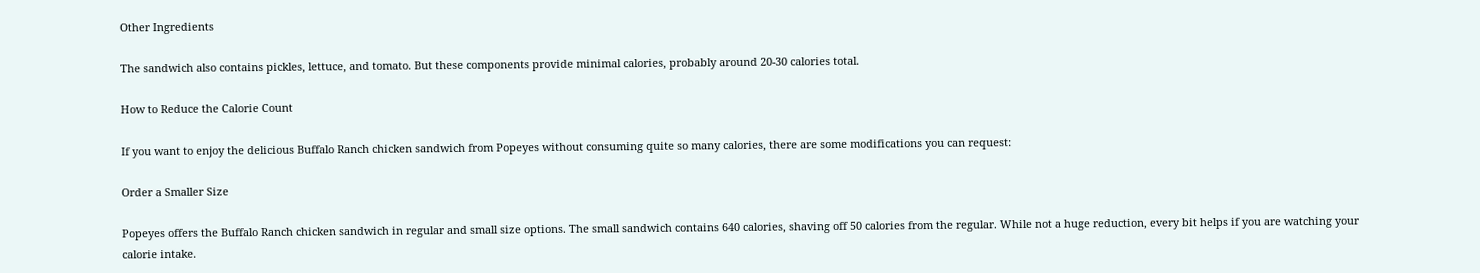Other Ingredients

The sandwich also contains pickles, lettuce, and tomato. But these components provide minimal calories, probably around 20-30 calories total.

How to Reduce the Calorie Count

If you want to enjoy the delicious Buffalo Ranch chicken sandwich from Popeyes without consuming quite so many calories, there are some modifications you can request:

Order a Smaller Size

Popeyes offers the Buffalo Ranch chicken sandwich in regular and small size options. The small sandwich contains 640 calories, shaving off 50 calories from the regular. While not a huge reduction, every bit helps if you are watching your calorie intake.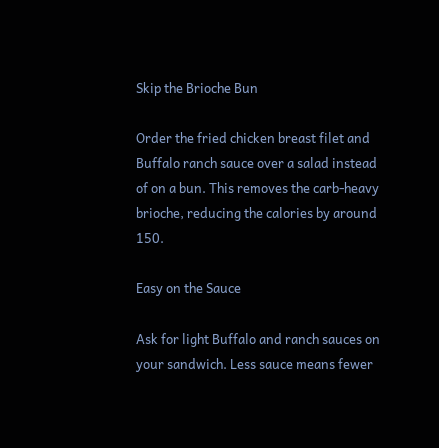Skip the Brioche Bun

Order the fried chicken breast filet and Buffalo ranch sauce over a salad instead of on a bun. This removes the carb-heavy brioche, reducing the calories by around 150.

Easy on the Sauce

Ask for light Buffalo and ranch sauces on your sandwich. Less sauce means fewer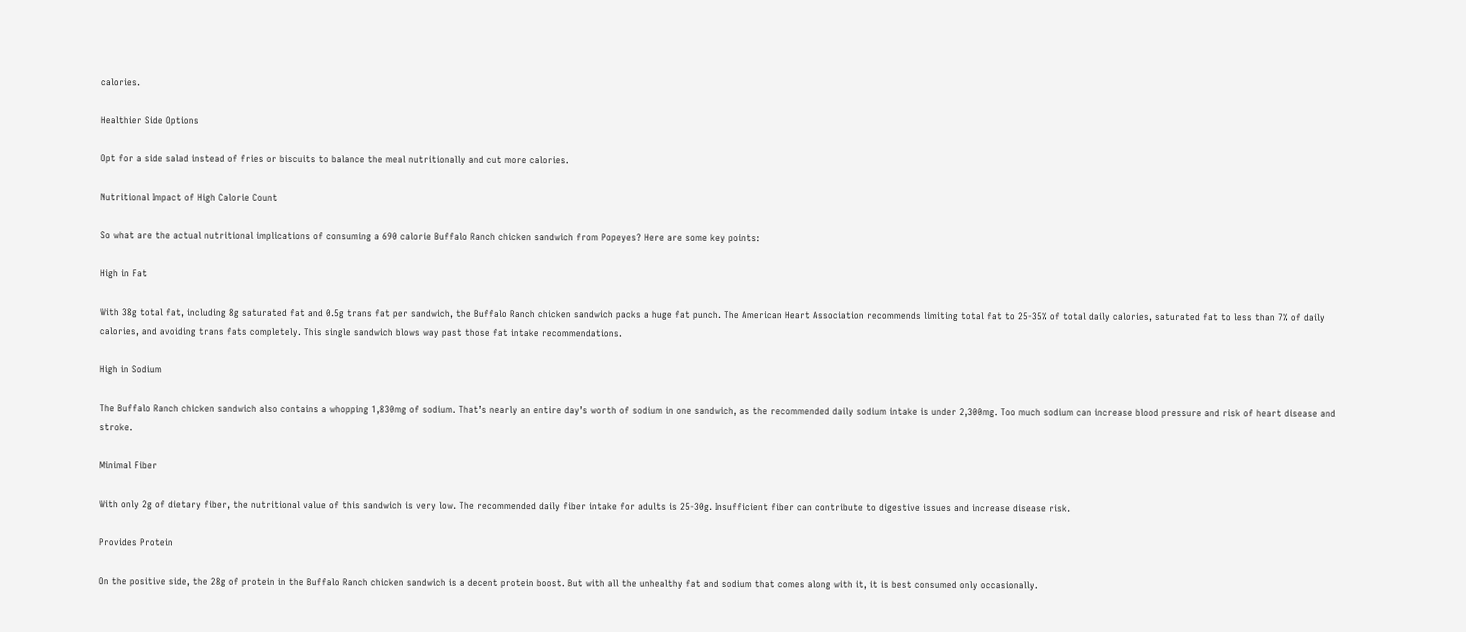calories.

Healthier Side Options

Opt for a side salad instead of fries or biscuits to balance the meal nutritionally and cut more calories.

Nutritional Impact of High Calorie Count

So what are the actual nutritional implications of consuming a 690 calorie Buffalo Ranch chicken sandwich from Popeyes? Here are some key points:

High in Fat

With 38g total fat, including 8g saturated fat and 0.5g trans fat per sandwich, the Buffalo Ranch chicken sandwich packs a huge fat punch. The American Heart Association recommends limiting total fat to 25-35% of total daily calories, saturated fat to less than 7% of daily calories, and avoiding trans fats completely. This single sandwich blows way past those fat intake recommendations.

High in Sodium

The Buffalo Ranch chicken sandwich also contains a whopping 1,830mg of sodium. That’s nearly an entire day’s worth of sodium in one sandwich, as the recommended daily sodium intake is under 2,300mg. Too much sodium can increase blood pressure and risk of heart disease and stroke.

Minimal Fiber

With only 2g of dietary fiber, the nutritional value of this sandwich is very low. The recommended daily fiber intake for adults is 25-30g. Insufficient fiber can contribute to digestive issues and increase disease risk.

Provides Protein

On the positive side, the 28g of protein in the Buffalo Ranch chicken sandwich is a decent protein boost. But with all the unhealthy fat and sodium that comes along with it, it is best consumed only occasionally.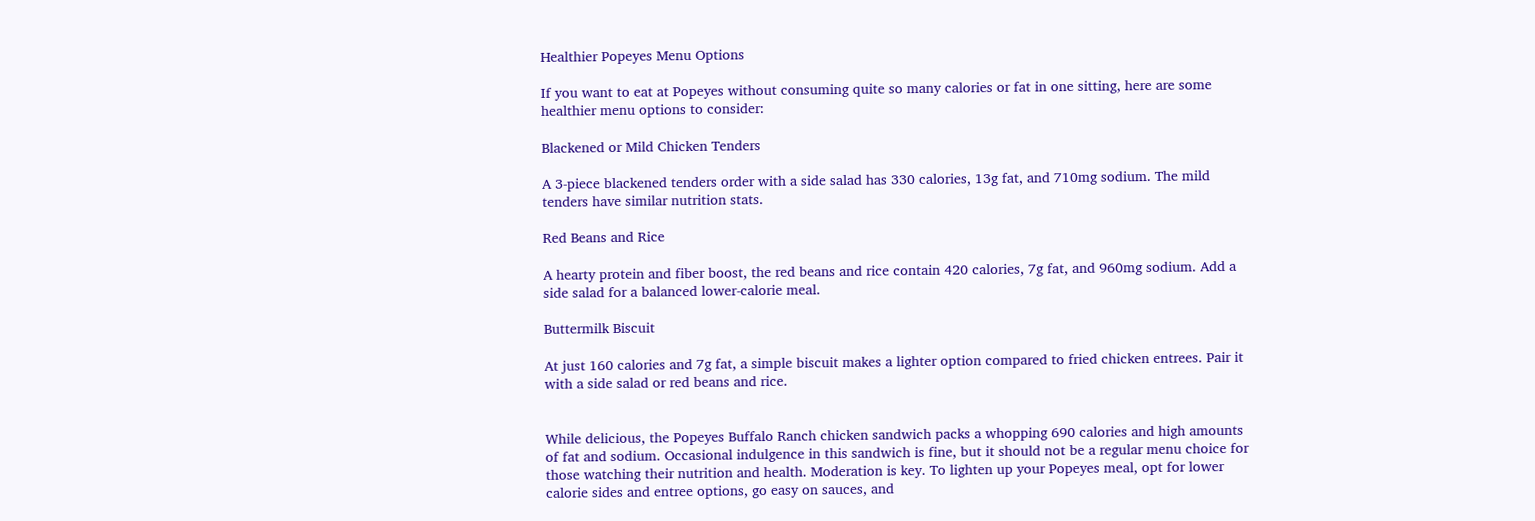Healthier Popeyes Menu Options

If you want to eat at Popeyes without consuming quite so many calories or fat in one sitting, here are some healthier menu options to consider:

Blackened or Mild Chicken Tenders

A 3-piece blackened tenders order with a side salad has 330 calories, 13g fat, and 710mg sodium. The mild tenders have similar nutrition stats.

Red Beans and Rice

A hearty protein and fiber boost, the red beans and rice contain 420 calories, 7g fat, and 960mg sodium. Add a side salad for a balanced lower-calorie meal.

Buttermilk Biscuit

At just 160 calories and 7g fat, a simple biscuit makes a lighter option compared to fried chicken entrees. Pair it with a side salad or red beans and rice.


While delicious, the Popeyes Buffalo Ranch chicken sandwich packs a whopping 690 calories and high amounts of fat and sodium. Occasional indulgence in this sandwich is fine, but it should not be a regular menu choice for those watching their nutrition and health. Moderation is key. To lighten up your Popeyes meal, opt for lower calorie sides and entree options, go easy on sauces, and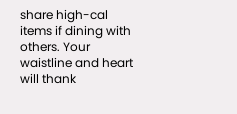share high-cal items if dining with others. Your waistline and heart will thank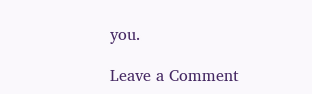you.

Leave a Comment